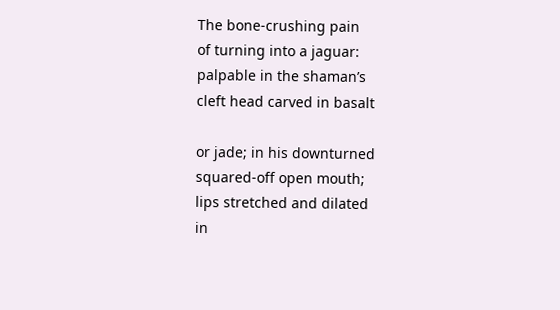The bone-crushing pain
of turning into a jaguar:
palpable in the shaman’s
cleft head carved in basalt

or jade; in his downturned
squared-off open mouth;
lips stretched and dilated
in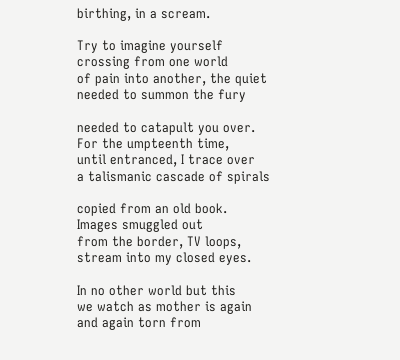birthing, in a scream.

Try to imagine yourself
crossing from one world
of pain into another, the quiet
needed to summon the fury

needed to catapult you over.
For the umpteenth time,
until entranced, I trace over
a talismanic cascade of spirals

copied from an old book.
Images smuggled out
from the border, TV loops,
stream into my closed eyes.

In no other world but this
we watch as mother is again
and again torn from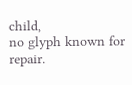child,
no glyph known for repair.